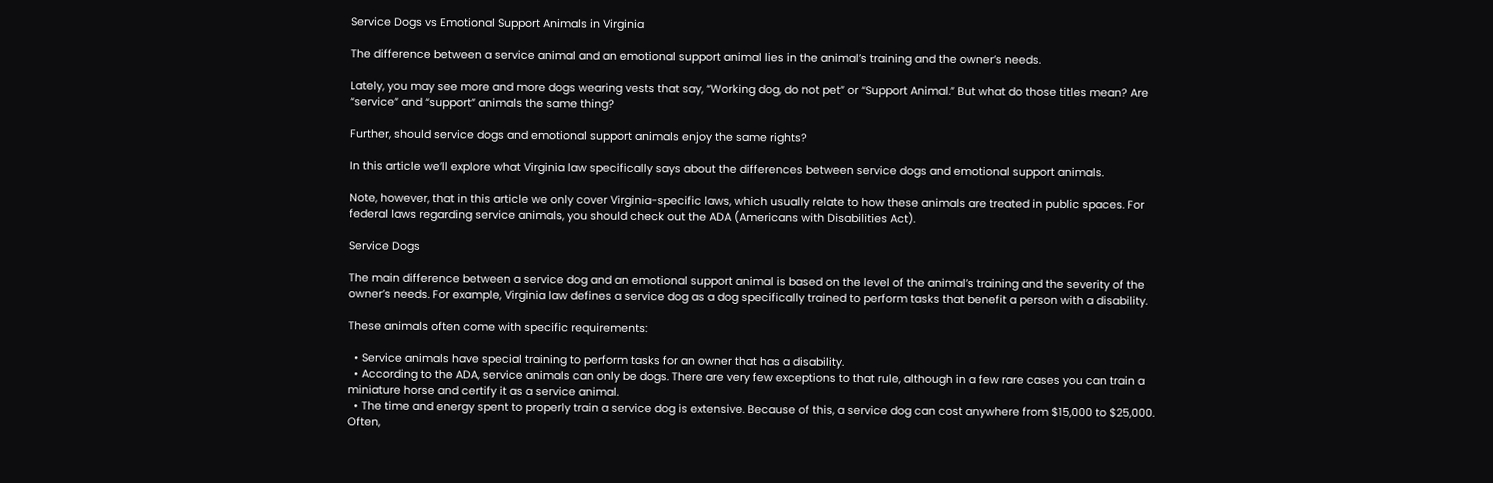Service Dogs vs Emotional Support Animals in Virginia

The difference between a service animal and an emotional support animal lies in the animal’s training and the owner’s needs.

Lately, you may see more and more dogs wearing vests that say, “Working dog, do not pet” or “Support Animal.” But what do those titles mean? Are “service” and “support” animals the same thing?

Further, should service dogs and emotional support animals enjoy the same rights?

In this article we’ll explore what Virginia law specifically says about the differences between service dogs and emotional support animals.

Note, however, that in this article we only cover Virginia-specific laws, which usually relate to how these animals are treated in public spaces. For federal laws regarding service animals, you should check out the ADA (Americans with Disabilities Act).

Service Dogs

The main difference between a service dog and an emotional support animal is based on the level of the animal’s training and the severity of the owner’s needs. For example, Virginia law defines a service dog as a dog specifically trained to perform tasks that benefit a person with a disability.

These animals often come with specific requirements:

  • Service animals have special training to perform tasks for an owner that has a disability.
  • According to the ADA, service animals can only be dogs. There are very few exceptions to that rule, although in a few rare cases you can train a miniature horse and certify it as a service animal.
  • The time and energy spent to properly train a service dog is extensive. Because of this, a service dog can cost anywhere from $15,000 to $25,000. Often,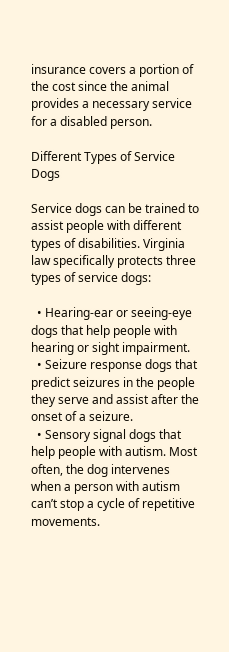insurance covers a portion of the cost since the animal provides a necessary service for a disabled person.

Different Types of Service Dogs

Service dogs can be trained to assist people with different types of disabilities. Virginia law specifically protects three types of service dogs:

  • Hearing-ear or seeing-eye dogs that help people with hearing or sight impairment.
  • Seizure response dogs that predict seizures in the people they serve and assist after the onset of a seizure.
  • Sensory signal dogs that help people with autism. Most often, the dog intervenes when a person with autism can’t stop a cycle of repetitive movements.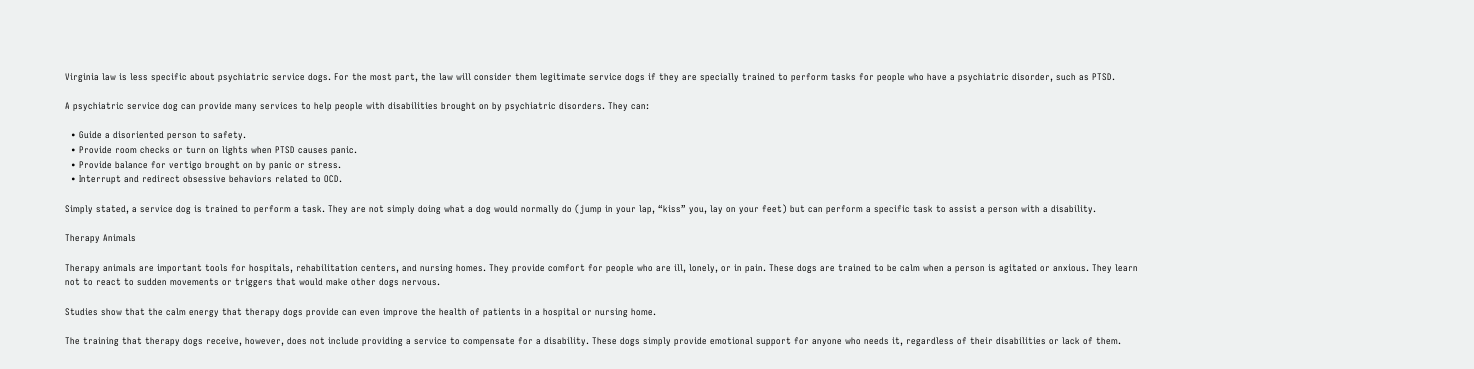Virginia law is less specific about psychiatric service dogs. For the most part, the law will consider them legitimate service dogs if they are specially trained to perform tasks for people who have a psychiatric disorder, such as PTSD.

A psychiatric service dog can provide many services to help people with disabilities brought on by psychiatric disorders. They can:

  • Guide a disoriented person to safety.
  • Provide room checks or turn on lights when PTSD causes panic.
  • Provide balance for vertigo brought on by panic or stress.
  • Interrupt and redirect obsessive behaviors related to OCD.

Simply stated, a service dog is trained to perform a task. They are not simply doing what a dog would normally do (jump in your lap, “kiss” you, lay on your feet) but can perform a specific task to assist a person with a disability.

Therapy Animals

Therapy animals are important tools for hospitals, rehabilitation centers, and nursing homes. They provide comfort for people who are ill, lonely, or in pain. These dogs are trained to be calm when a person is agitated or anxious. They learn not to react to sudden movements or triggers that would make other dogs nervous.

Studies show that the calm energy that therapy dogs provide can even improve the health of patients in a hospital or nursing home.

The training that therapy dogs receive, however, does not include providing a service to compensate for a disability. These dogs simply provide emotional support for anyone who needs it, regardless of their disabilities or lack of them.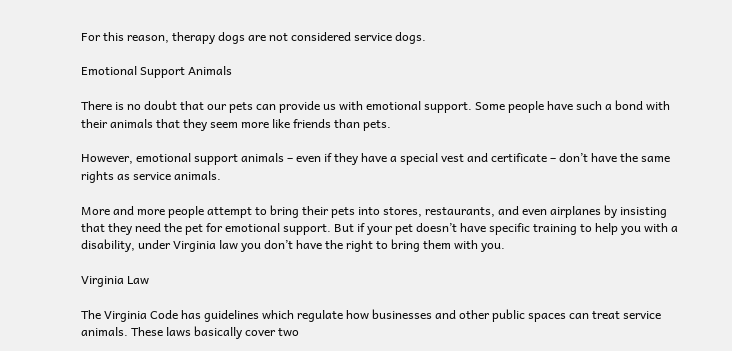For this reason, therapy dogs are not considered service dogs.

Emotional Support Animals

There is no doubt that our pets can provide us with emotional support. Some people have such a bond with their animals that they seem more like friends than pets.

However, emotional support animals – even if they have a special vest and certificate – don’t have the same rights as service animals.

More and more people attempt to bring their pets into stores, restaurants, and even airplanes by insisting that they need the pet for emotional support. But if your pet doesn’t have specific training to help you with a disability, under Virginia law you don’t have the right to bring them with you.

Virginia Law

The Virginia Code has guidelines which regulate how businesses and other public spaces can treat service animals. These laws basically cover two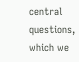central questions, which we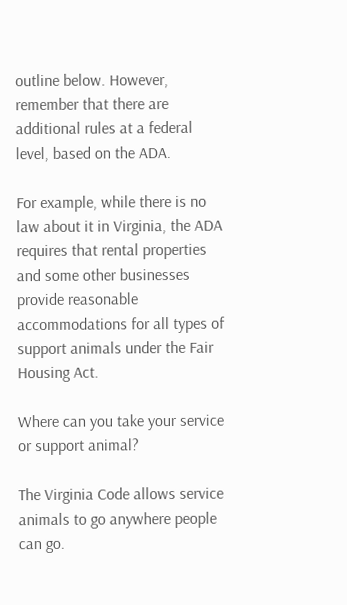outline below. However, remember that there are additional rules at a federal level, based on the ADA.

For example, while there is no law about it in Virginia, the ADA requires that rental properties and some other businesses provide reasonable accommodations for all types of support animals under the Fair Housing Act.

Where can you take your service or support animal?

The Virginia Code allows service animals to go anywhere people can go.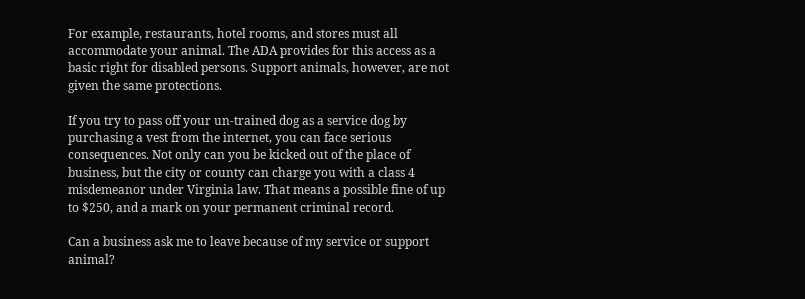For example, restaurants, hotel rooms, and stores must all accommodate your animal. The ADA provides for this access as a basic right for disabled persons. Support animals, however, are not given the same protections.

If you try to pass off your un-trained dog as a service dog by purchasing a vest from the internet, you can face serious consequences. Not only can you be kicked out of the place of business, but the city or county can charge you with a class 4 misdemeanor under Virginia law. That means a possible fine of up to $250, and a mark on your permanent criminal record.

Can a business ask me to leave because of my service or support animal?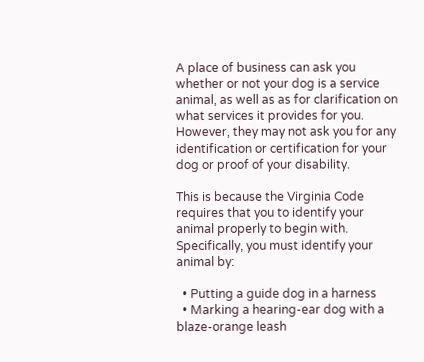A place of business can ask you whether or not your dog is a service animal, as well as as for clarification on what services it provides for you. However, they may not ask you for any identification or certification for your dog or proof of your disability.

This is because the Virginia Code requires that you to identify your animal properly to begin with. Specifically, you must identify your animal by:

  • Putting a guide dog in a harness
  • Marking a hearing-ear dog with a blaze-orange leash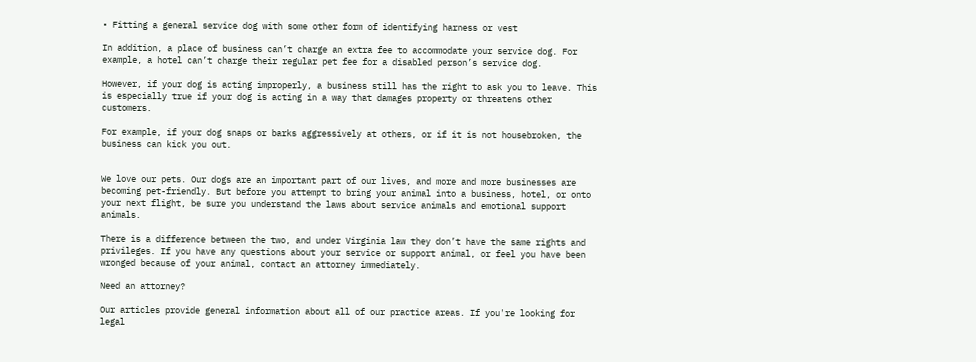• Fitting a general service dog with some other form of identifying harness or vest

In addition, a place of business can’t charge an extra fee to accommodate your service dog. For example, a hotel can’t charge their regular pet fee for a disabled person’s service dog.

However, if your dog is acting improperly, a business still has the right to ask you to leave. This is especially true if your dog is acting in a way that damages property or threatens other customers.

For example, if your dog snaps or barks aggressively at others, or if it is not housebroken, the business can kick you out.


We love our pets. Our dogs are an important part of our lives, and more and more businesses are becoming pet-friendly. But before you attempt to bring your animal into a business, hotel, or onto your next flight, be sure you understand the laws about service animals and emotional support animals.

There is a difference between the two, and under Virginia law they don’t have the same rights and privileges. If you have any questions about your service or support animal, or feel you have been wronged because of your animal, contact an attorney immediately.

Need an attorney?

Our articles provide general information about all of our practice areas. If you're looking for legal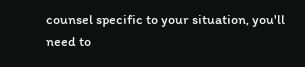counsel specific to your situation, you'll need to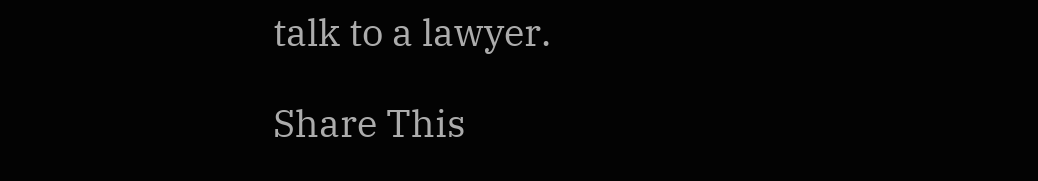talk to a lawyer.

Share This